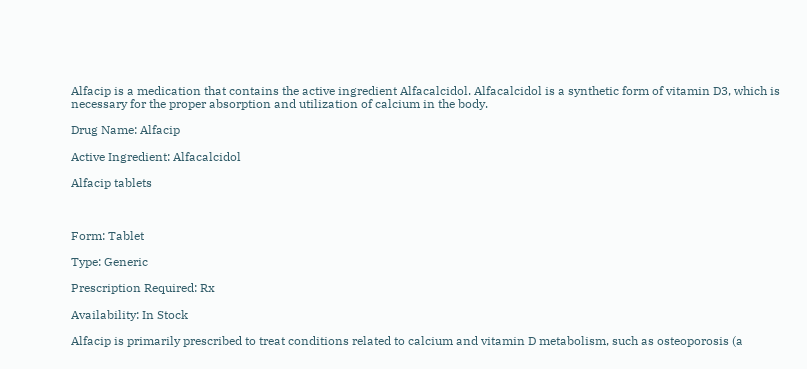Alfacip is a medication that contains the active ingredient Alfacalcidol. Alfacalcidol is a synthetic form of vitamin D3, which is necessary for the proper absorption and utilization of calcium in the body.

Drug Name: Alfacip

Active Ingredient: Alfacalcidol

Alfacip tablets



Form: Tablet

Type: Generic

Prescription Required: Rx

Availability: In Stock

Alfacip is primarily prescribed to treat conditions related to calcium and vitamin D metabolism, such as osteoporosis (a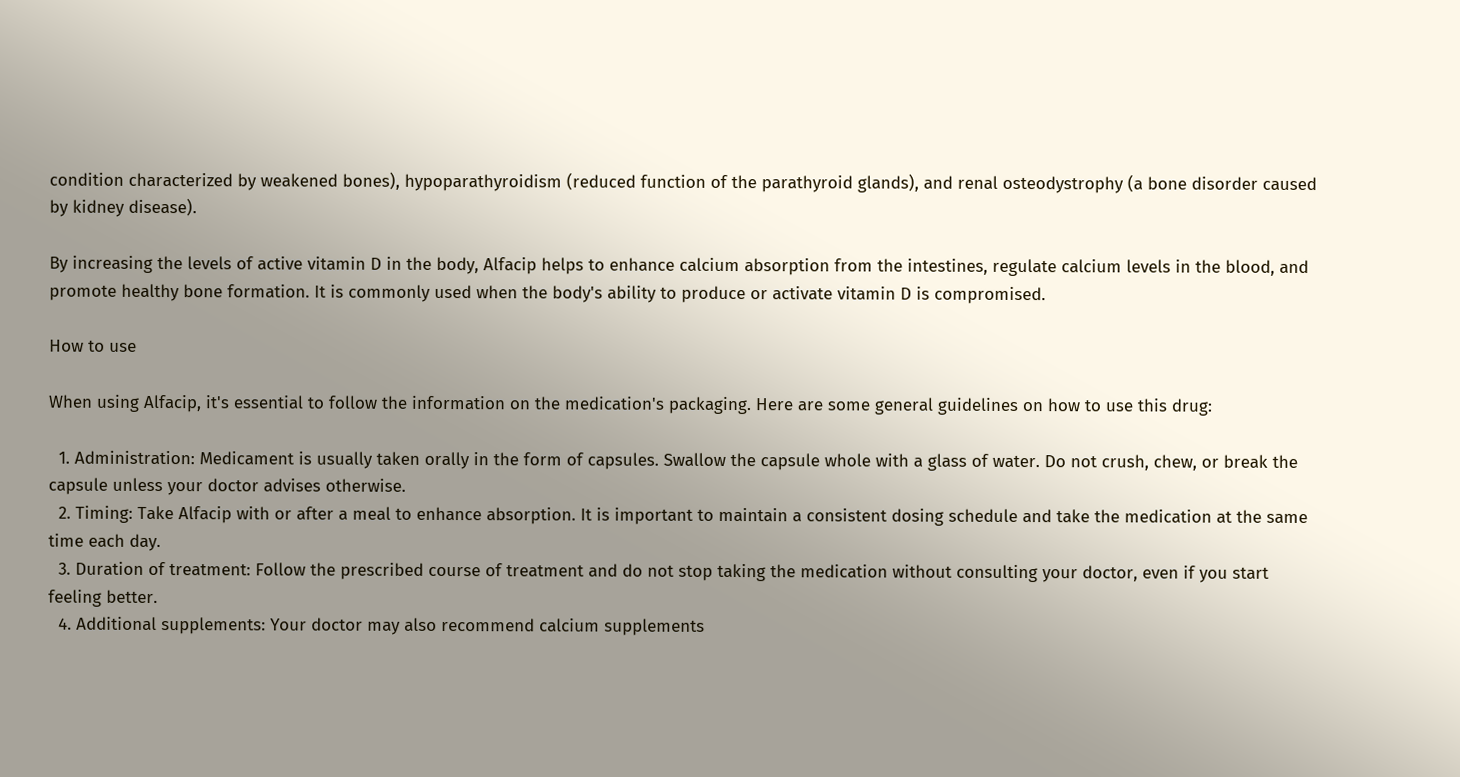condition characterized by weakened bones), hypoparathyroidism (reduced function of the parathyroid glands), and renal osteodystrophy (a bone disorder caused by kidney disease).

By increasing the levels of active vitamin D in the body, Alfacip helps to enhance calcium absorption from the intestines, regulate calcium levels in the blood, and promote healthy bone formation. It is commonly used when the body's ability to produce or activate vitamin D is compromised.

How to use

When using Alfacip, it's essential to follow the information on the medication's packaging. Here are some general guidelines on how to use this drug:

  1. Administration: Medicament is usually taken orally in the form of capsules. Swallow the capsule whole with a glass of water. Do not crush, chew, or break the capsule unless your doctor advises otherwise.
  2. Timing: Take Alfacip with or after a meal to enhance absorption. It is important to maintain a consistent dosing schedule and take the medication at the same time each day.
  3. Duration of treatment: Follow the prescribed course of treatment and do not stop taking the medication without consulting your doctor, even if you start feeling better.
  4. Additional supplements: Your doctor may also recommend calcium supplements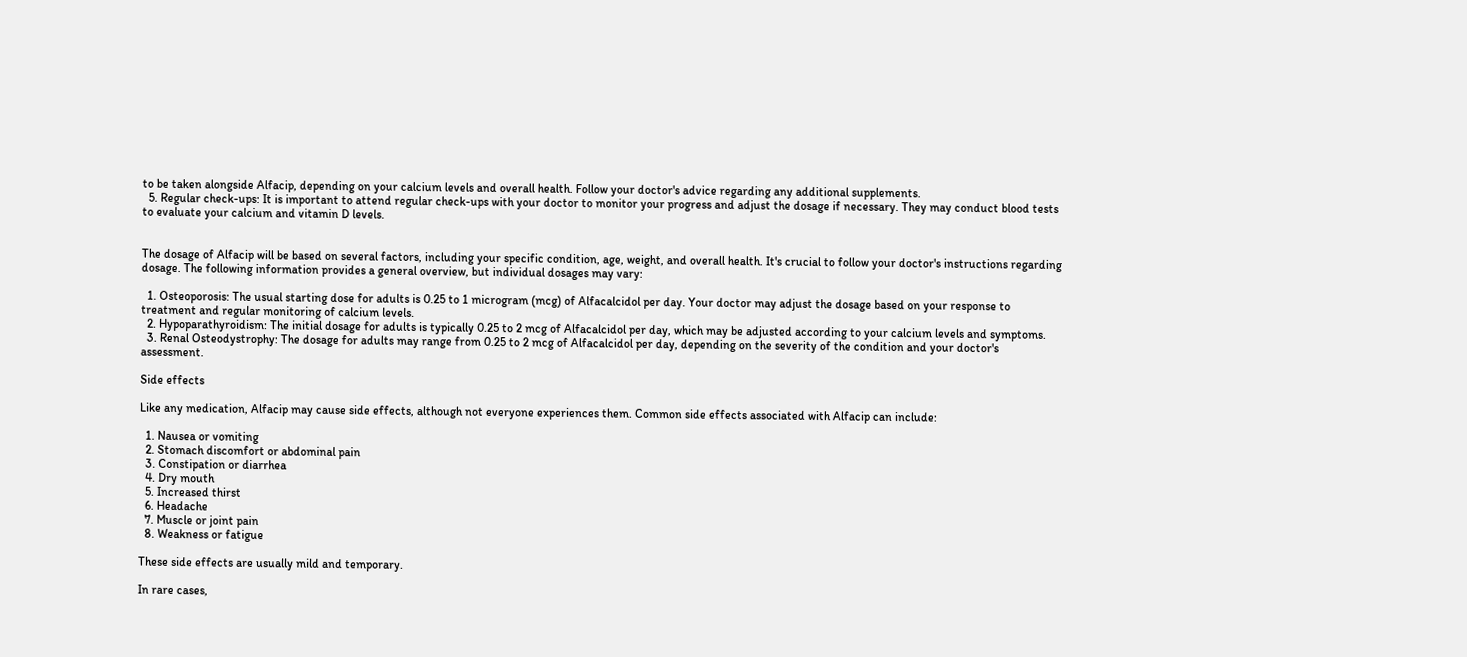to be taken alongside Alfacip, depending on your calcium levels and overall health. Follow your doctor's advice regarding any additional supplements.
  5. Regular check-ups: It is important to attend regular check-ups with your doctor to monitor your progress and adjust the dosage if necessary. They may conduct blood tests to evaluate your calcium and vitamin D levels.


The dosage of Alfacip will be based on several factors, including your specific condition, age, weight, and overall health. It's crucial to follow your doctor's instructions regarding dosage. The following information provides a general overview, but individual dosages may vary:

  1. Osteoporosis: The usual starting dose for adults is 0.25 to 1 microgram (mcg) of Alfacalcidol per day. Your doctor may adjust the dosage based on your response to treatment and regular monitoring of calcium levels.
  2. Hypoparathyroidism: The initial dosage for adults is typically 0.25 to 2 mcg of Alfacalcidol per day, which may be adjusted according to your calcium levels and symptoms.
  3. Renal Osteodystrophy: The dosage for adults may range from 0.25 to 2 mcg of Alfacalcidol per day, depending on the severity of the condition and your doctor's assessment.

Side effects

Like any medication, Alfacip may cause side effects, although not everyone experiences them. Common side effects associated with Alfacip can include:

  1. Nausea or vomiting
  2. Stomach discomfort or abdominal pain
  3. Constipation or diarrhea
  4. Dry mouth
  5. Increased thirst
  6. Headache
  7. Muscle or joint pain
  8. Weakness or fatigue

These side effects are usually mild and temporary.

In rare cases,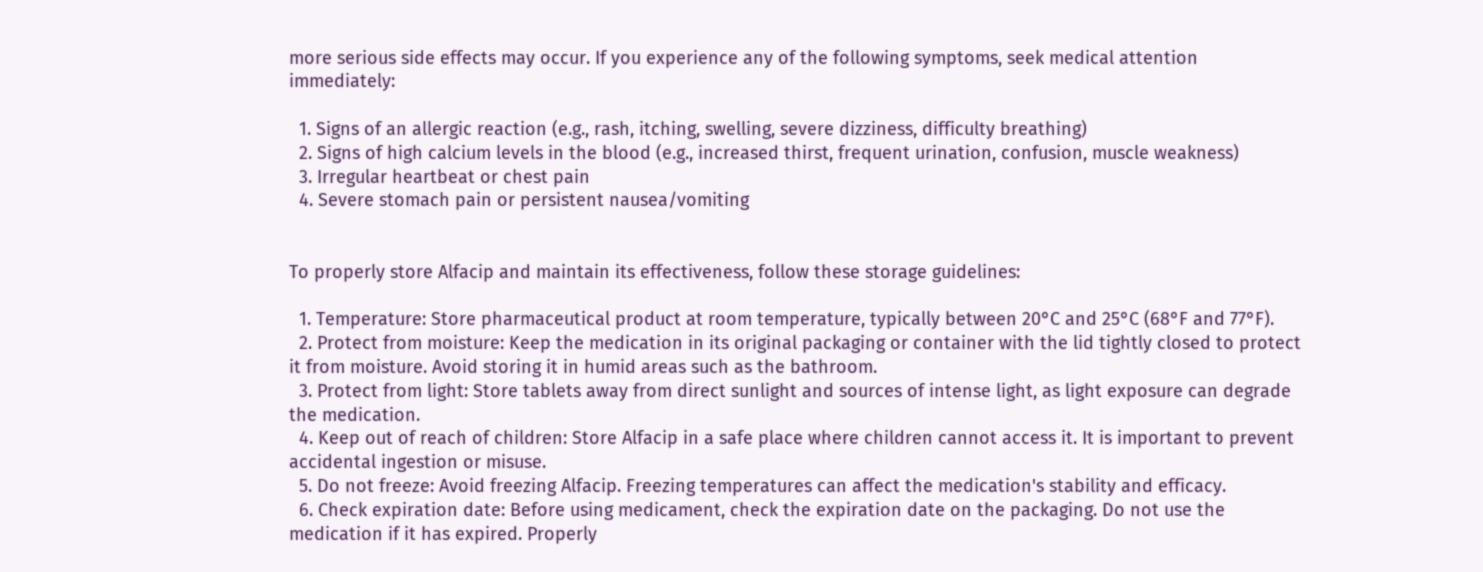more serious side effects may occur. If you experience any of the following symptoms, seek medical attention immediately:

  1. Signs of an allergic reaction (e.g., rash, itching, swelling, severe dizziness, difficulty breathing)
  2. Signs of high calcium levels in the blood (e.g., increased thirst, frequent urination, confusion, muscle weakness)
  3. Irregular heartbeat or chest pain
  4. Severe stomach pain or persistent nausea/vomiting


To properly store Alfacip and maintain its effectiveness, follow these storage guidelines:

  1. Temperature: Store pharmaceutical product at room temperature, typically between 20°C and 25°C (68°F and 77°F).
  2. Protect from moisture: Keep the medication in its original packaging or container with the lid tightly closed to protect it from moisture. Avoid storing it in humid areas such as the bathroom.
  3. Protect from light: Store tablets away from direct sunlight and sources of intense light, as light exposure can degrade the medication.
  4. Keep out of reach of children: Store Alfacip in a safe place where children cannot access it. It is important to prevent accidental ingestion or misuse.
  5. Do not freeze: Avoid freezing Alfacip. Freezing temperatures can affect the medication's stability and efficacy.
  6. Check expiration date: Before using medicament, check the expiration date on the packaging. Do not use the medication if it has expired. Properly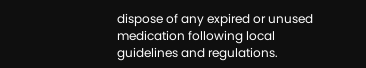dispose of any expired or unused medication following local guidelines and regulations.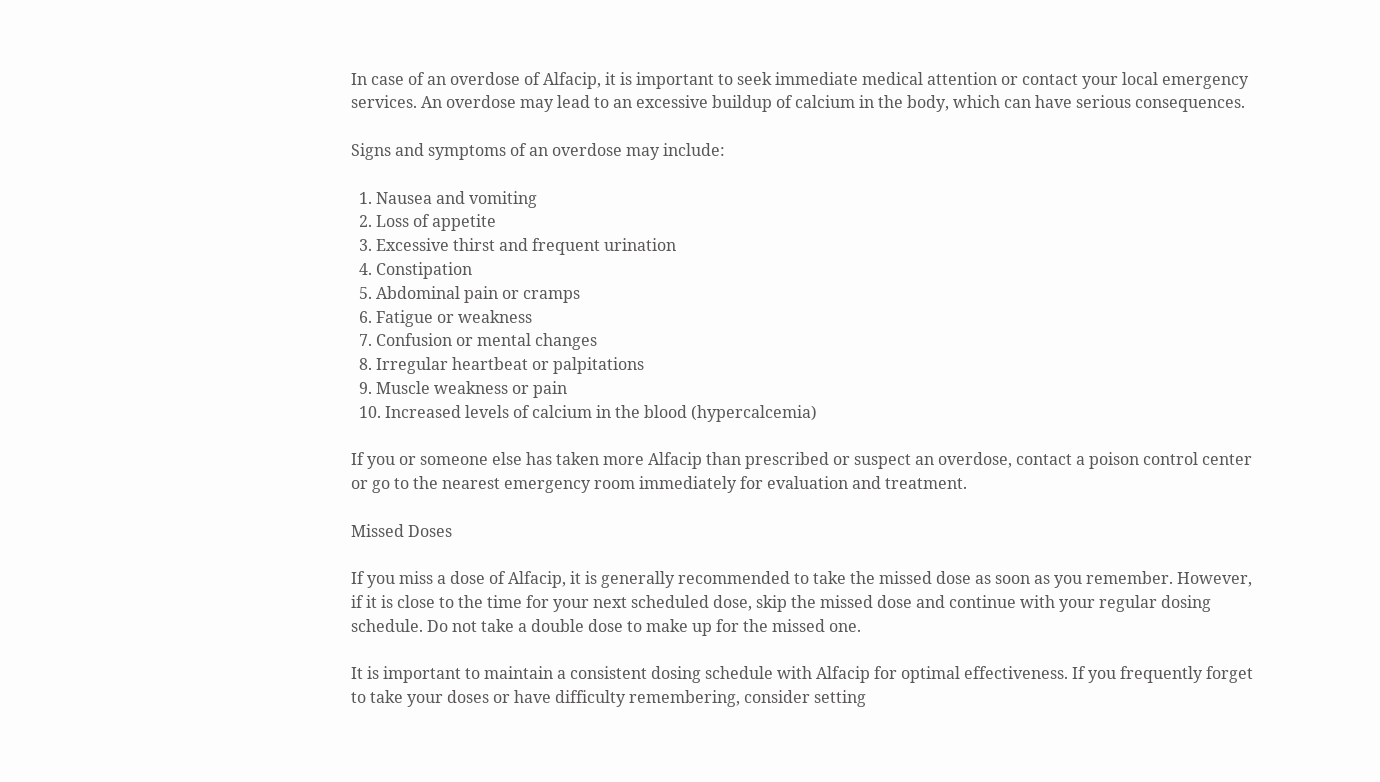In case of an overdose of Alfacip, it is important to seek immediate medical attention or contact your local emergency services. An overdose may lead to an excessive buildup of calcium in the body, which can have serious consequences.

Signs and symptoms of an overdose may include:

  1. Nausea and vomiting
  2. Loss of appetite
  3. Excessive thirst and frequent urination
  4. Constipation
  5. Abdominal pain or cramps
  6. Fatigue or weakness
  7. Confusion or mental changes
  8. Irregular heartbeat or palpitations
  9. Muscle weakness or pain
  10. Increased levels of calcium in the blood (hypercalcemia)

If you or someone else has taken more Alfacip than prescribed or suspect an overdose, contact a poison control center or go to the nearest emergency room immediately for evaluation and treatment.

Missed Doses

If you miss a dose of Alfacip, it is generally recommended to take the missed dose as soon as you remember. However, if it is close to the time for your next scheduled dose, skip the missed dose and continue with your regular dosing schedule. Do not take a double dose to make up for the missed one.

It is important to maintain a consistent dosing schedule with Alfacip for optimal effectiveness. If you frequently forget to take your doses or have difficulty remembering, consider setting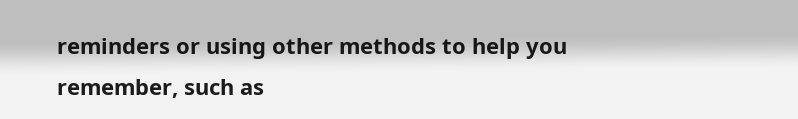reminders or using other methods to help you remember, such as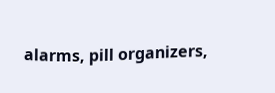alarms, pill organizers,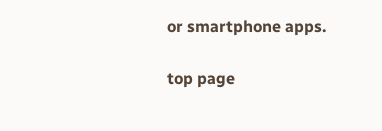or smartphone apps.

top page